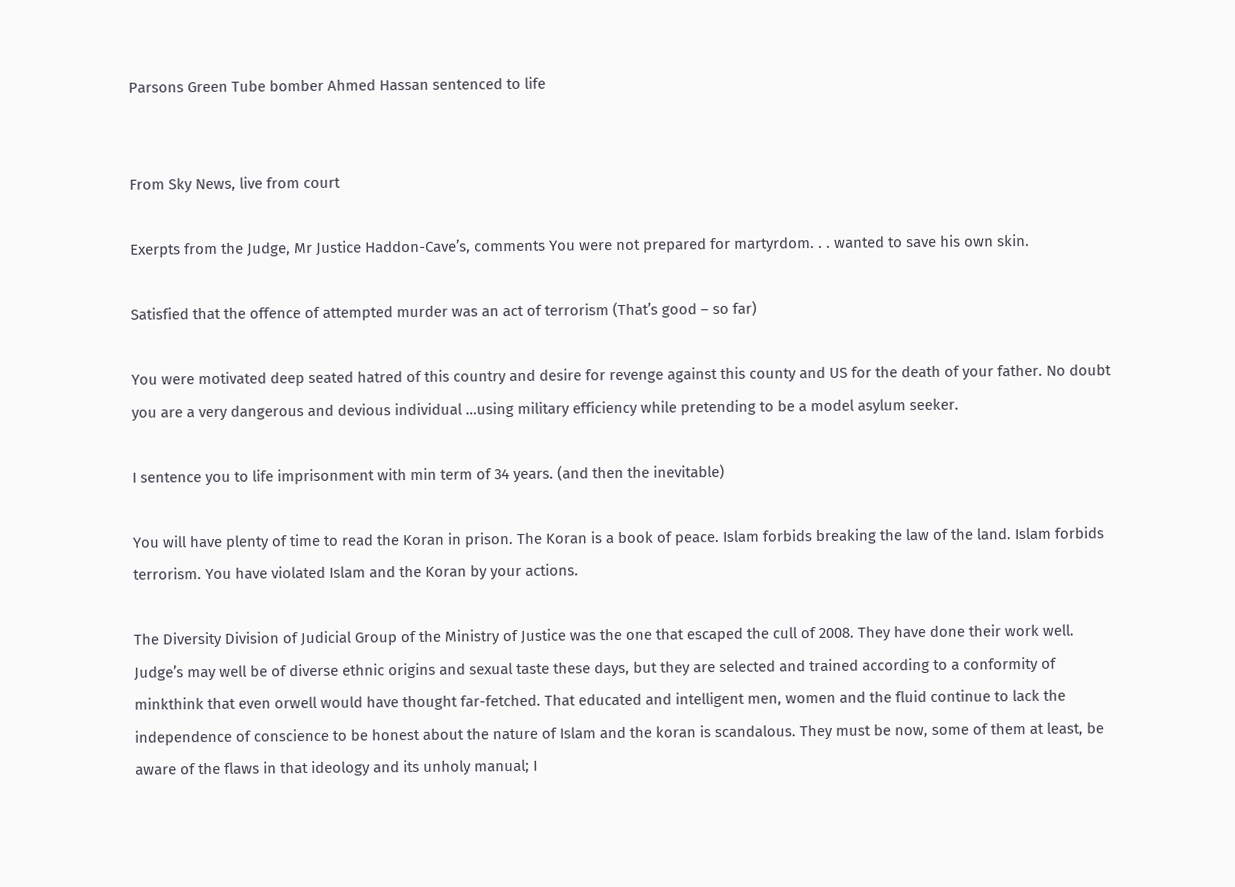Parsons Green Tube bomber Ahmed Hassan sentenced to life


From Sky News, live from court

Exerpts from the Judge, Mr Justice Haddon-Cave’s, comments You were not prepared for martyrdom. . . wanted to save his own skin.

Satisfied that the offence of attempted murder was an act of terrorism (That’s good – so far)

You were motivated deep seated hatred of this country and desire for revenge against this county and US for the death of your father. No doubt you are a very dangerous and devious individual …using military efficiency while pretending to be a model asylum seeker.

I sentence you to life imprisonment with min term of 34 years. (and then the inevitable)

You will have plenty of time to read the Koran in prison. The Koran is a book of peace. Islam forbids breaking the law of the land. Islam forbids terrorism. You have violated Islam and the Koran by your actions.

The Diversity Division of Judicial Group of the Ministry of Justice was the one that escaped the cull of 2008. They have done their work well. Judge’s may well be of diverse ethnic origins and sexual taste these days, but they are selected and trained according to a conformity of minkthink that even orwell would have thought far-fetched. That educated and intelligent men, women and the fluid continue to lack the independence of conscience to be honest about the nature of Islam and the koran is scandalous. They must be now, some of them at least, be aware of the flaws in that ideology and its unholy manual; I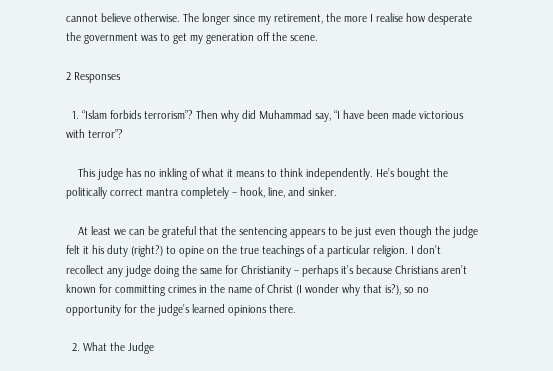cannot believe otherwise. The longer since my retirement, the more I realise how desperate the government was to get my generation off the scene.

2 Responses

  1. “Islam forbids terrorism”? Then why did Muhammad say, “I have been made victorious with terror”?

    This judge has no inkling of what it means to think independently. He’s bought the politically correct mantra completely – hook, line, and sinker.

    At least we can be grateful that the sentencing appears to be just even though the judge felt it his duty (right?) to opine on the true teachings of a particular religion. I don’t recollect any judge doing the same for Christianity – perhaps it’s because Christians aren’t known for committing crimes in the name of Christ (I wonder why that is?), so no opportunity for the judge’s learned opinions there.

  2. What the Judge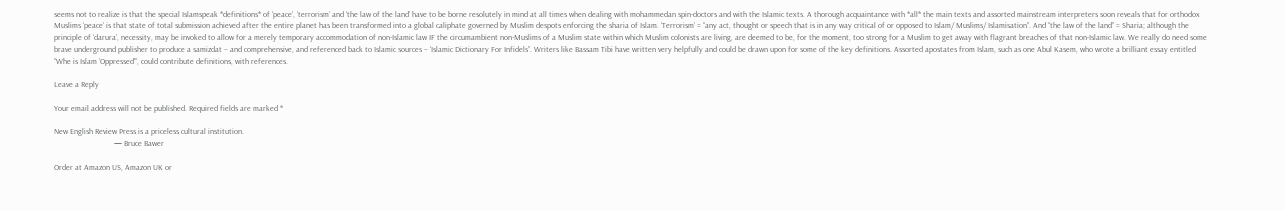seems not to realize is that the special Islamspeak *definitions* of ‘peace’, ‘terrorism’ and ‘the law of the land’ have to be borne resolutely in mind at all times when dealing with mohammedan spin-doctors and with the Islamic texts. A thorough acquaintance with *all* the main texts and assorted mainstream interpreters soon reveals that for orthodox Muslims ‘peace’ is that state of total submission achieved after the entire planet has been transformed into a global caliphate governed by Muslim despots enforcing the sharia of Islam. ‘Terrorism’ = “any act, thought or speech that is in any way critical of or opposed to Islam/ Muslims/ Islamisation”. And “the law of the land” = Sharia; although the principle of ‘darura’, necessity, may be invoked to allow for a merely temporary accommodation of non-Islamic law IF the circumambient non-Muslims of a Muslim state within which Muslim colonists are living, are deemed to be, for the moment, too strong for a Muslim to get away with flagrant breaches of that non-Islamic law. We really do need some brave underground publisher to produce a samizdat – and comprehensive, and referenced back to Islamic sources – ‘Islamic Dictionary For Infidels”. Writers like Bassam Tibi have written very helpfully and could be drawn upon for some of the key definitions. Assorted apostates from Islam, such as one Abul Kasem, who wrote a brilliant essay entitled “Whe is Islam ‘Oppressed'”, could contribute definitions, with references.

Leave a Reply

Your email address will not be published. Required fields are marked *

New English Review Press is a priceless cultural institution.
                              — Bruce Bawer

Order at Amazon US, Amazon UK or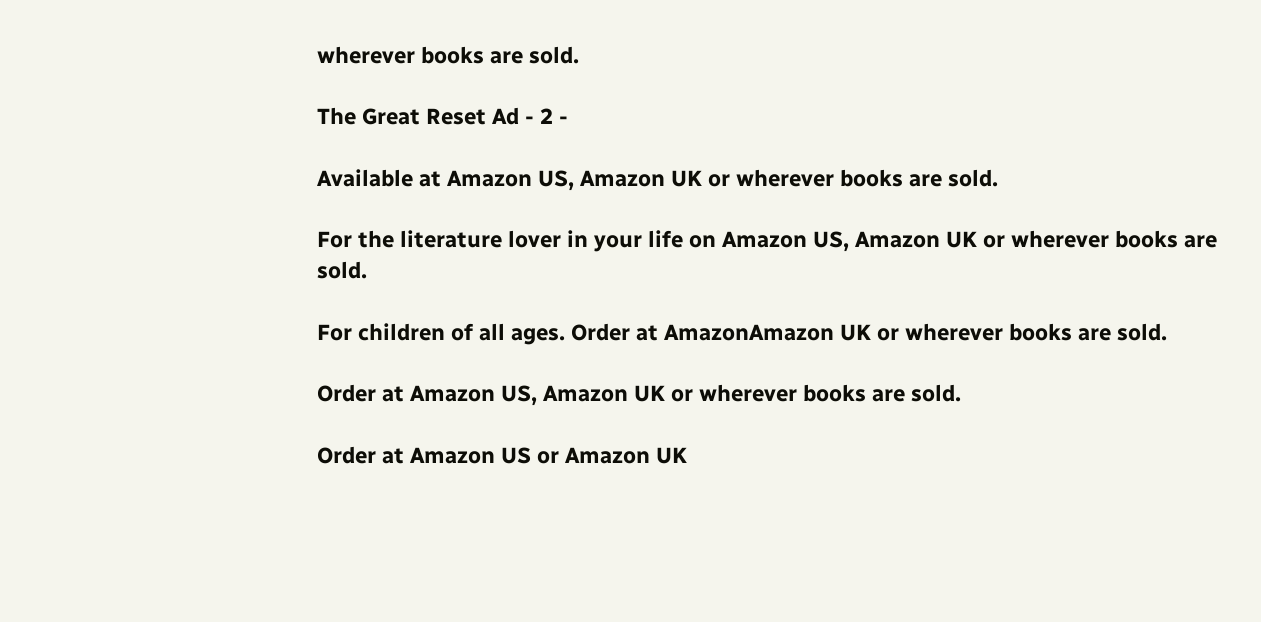wherever books are sold.

The Great Reset Ad - 2 -

Available at Amazon US, Amazon UK or wherever books are sold.

For the literature lover in your life on Amazon US, Amazon UK or wherever books are sold.

For children of all ages. Order at AmazonAmazon UK or wherever books are sold.

Order at Amazon US, Amazon UK or wherever books are sold.

Order at Amazon US or Amazon UK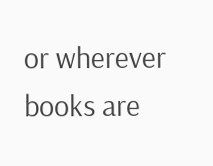or wherever books are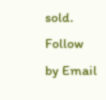sold.
Follow by Email